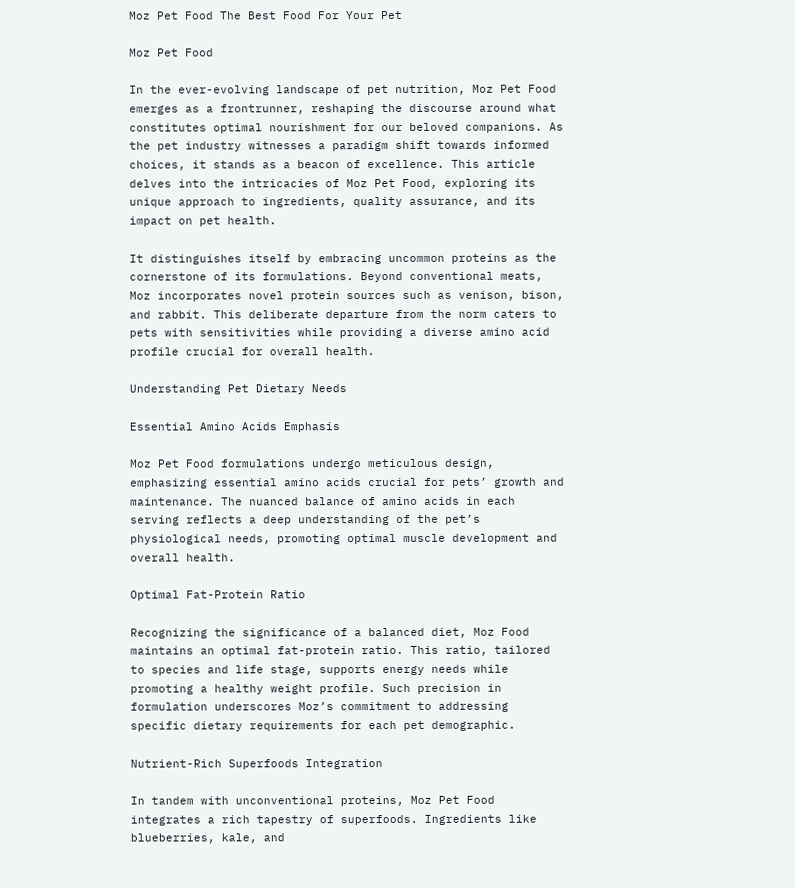Moz Pet Food The Best Food For Your Pet

Moz Pet Food

In the ever-evolving landscape of pet nutrition, Moz Pet Food emerges as a frontrunner, reshaping the discourse around what constitutes optimal nourishment for our beloved companions. As the pet industry witnesses a paradigm shift towards informed choices, it stands as a beacon of excellence. This article delves into the intricacies of Moz Pet Food, exploring its unique approach to ingredients, quality assurance, and its impact on pet health.

It distinguishes itself by embracing uncommon proteins as the cornerstone of its formulations. Beyond conventional meats, Moz incorporates novel protein sources such as venison, bison, and rabbit. This deliberate departure from the norm caters to pets with sensitivities while providing a diverse amino acid profile crucial for overall health.

Understanding Pet Dietary Needs

Essential Amino Acids Emphasis

Moz Pet Food formulations undergo meticulous design, emphasizing essential amino acids crucial for pets’ growth and maintenance. The nuanced balance of amino acids in each serving reflects a deep understanding of the pet’s physiological needs, promoting optimal muscle development and overall health.

Optimal Fat-Protein Ratio

Recognizing the significance of a balanced diet, Moz Food maintains an optimal fat-protein ratio. This ratio, tailored to species and life stage, supports energy needs while promoting a healthy weight profile. Such precision in formulation underscores Moz’s commitment to addressing specific dietary requirements for each pet demographic.

Nutrient-Rich Superfoods Integration

In tandem with unconventional proteins, Moz Pet Food integrates a rich tapestry of superfoods. Ingredients like blueberries, kale, and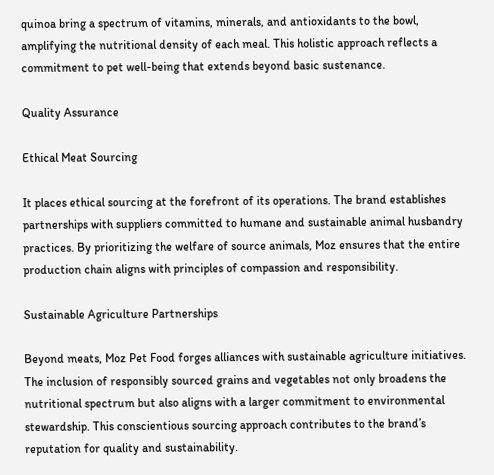quinoa bring a spectrum of vitamins, minerals, and antioxidants to the bowl, amplifying the nutritional density of each meal. This holistic approach reflects a commitment to pet well-being that extends beyond basic sustenance.

Quality Assurance

Ethical Meat Sourcing

It places ethical sourcing at the forefront of its operations. The brand establishes partnerships with suppliers committed to humane and sustainable animal husbandry practices. By prioritizing the welfare of source animals, Moz ensures that the entire production chain aligns with principles of compassion and responsibility.

Sustainable Agriculture Partnerships

Beyond meats, Moz Pet Food forges alliances with sustainable agriculture initiatives. The inclusion of responsibly sourced grains and vegetables not only broadens the nutritional spectrum but also aligns with a larger commitment to environmental stewardship. This conscientious sourcing approach contributes to the brand’s reputation for quality and sustainability.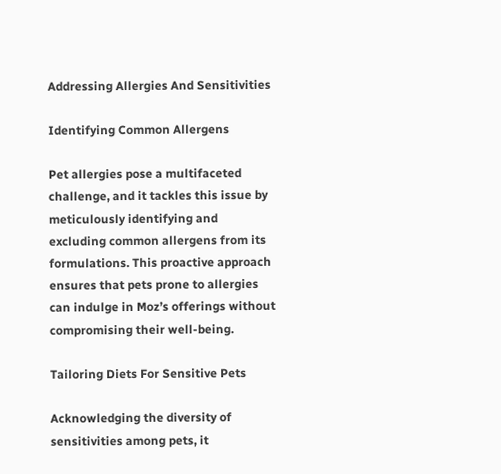Addressing Allergies And Sensitivities

Identifying Common Allergens

Pet allergies pose a multifaceted challenge, and it tackles this issue by meticulously identifying and excluding common allergens from its formulations. This proactive approach ensures that pets prone to allergies can indulge in Moz’s offerings without compromising their well-being.

Tailoring Diets For Sensitive Pets

Acknowledging the diversity of sensitivities among pets, it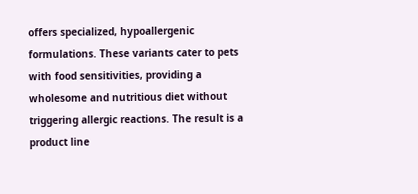offers specialized, hypoallergenic formulations. These variants cater to pets with food sensitivities, providing a wholesome and nutritious diet without triggering allergic reactions. The result is a product line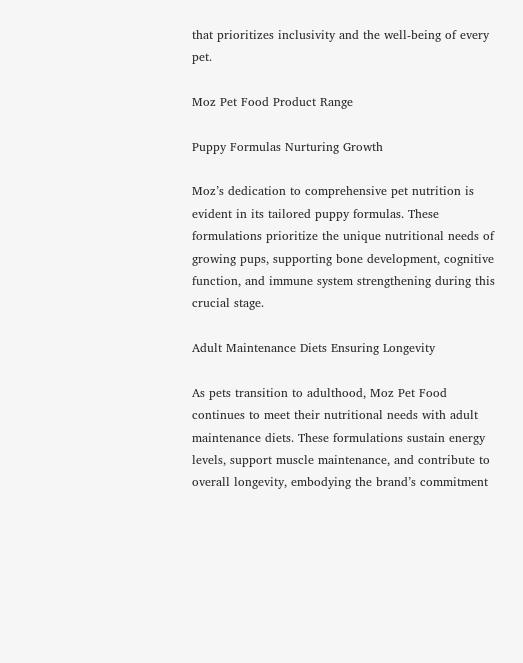that prioritizes inclusivity and the well-being of every pet.

Moz Pet Food Product Range

Puppy Formulas Nurturing Growth

Moz’s dedication to comprehensive pet nutrition is evident in its tailored puppy formulas. These formulations prioritize the unique nutritional needs of growing pups, supporting bone development, cognitive function, and immune system strengthening during this crucial stage.

Adult Maintenance Diets Ensuring Longevity

As pets transition to adulthood, Moz Pet Food continues to meet their nutritional needs with adult maintenance diets. These formulations sustain energy levels, support muscle maintenance, and contribute to overall longevity, embodying the brand’s commitment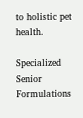to holistic pet health.

Specialized Senior Formulations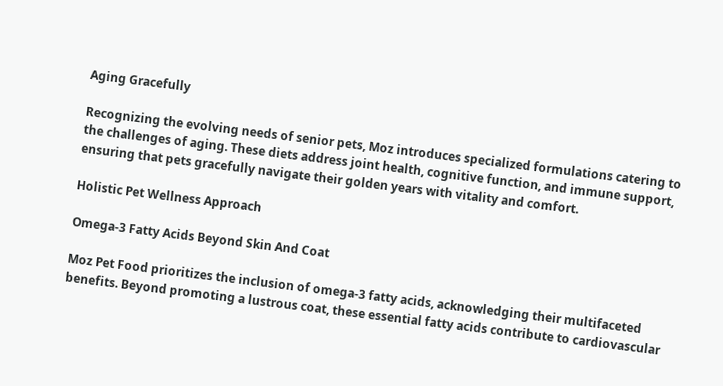Aging Gracefully

Recognizing the evolving needs of senior pets, Moz introduces specialized formulations catering to the challenges of aging. These diets address joint health, cognitive function, and immune support, ensuring that pets gracefully navigate their golden years with vitality and comfort.

Holistic Pet Wellness Approach

Omega-3 Fatty Acids Beyond Skin And Coat

Moz Pet Food prioritizes the inclusion of omega-3 fatty acids, acknowledging their multifaceted benefits. Beyond promoting a lustrous coat, these essential fatty acids contribute to cardiovascular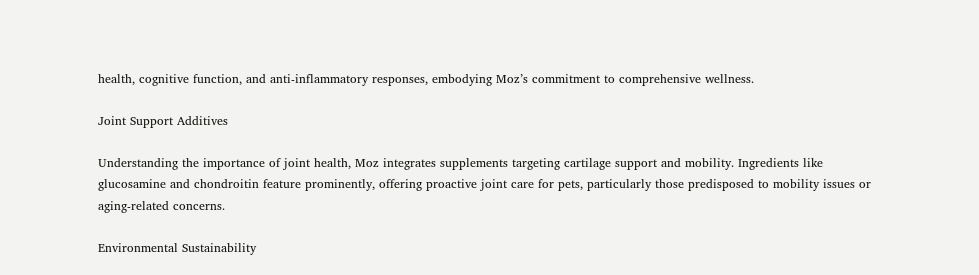health, cognitive function, and anti-inflammatory responses, embodying Moz’s commitment to comprehensive wellness.

Joint Support Additives

Understanding the importance of joint health, Moz integrates supplements targeting cartilage support and mobility. Ingredients like glucosamine and chondroitin feature prominently, offering proactive joint care for pets, particularly those predisposed to mobility issues or aging-related concerns.

Environmental Sustainability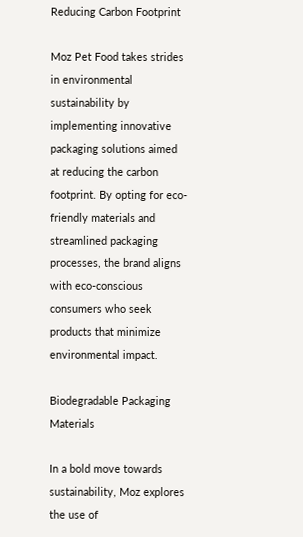Reducing Carbon Footprint

Moz Pet Food takes strides in environmental sustainability by implementing innovative packaging solutions aimed at reducing the carbon footprint. By opting for eco-friendly materials and streamlined packaging processes, the brand aligns with eco-conscious consumers who seek products that minimize environmental impact.

Biodegradable Packaging Materials

In a bold move towards sustainability, Moz explores the use of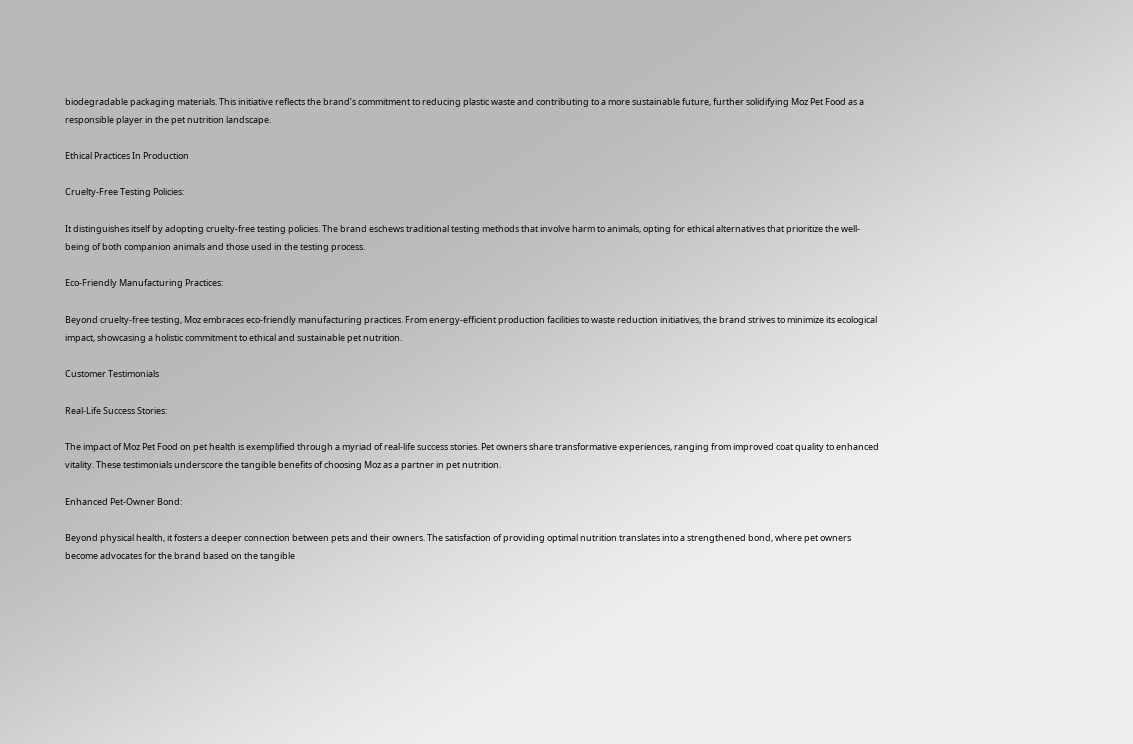biodegradable packaging materials. This initiative reflects the brand’s commitment to reducing plastic waste and contributing to a more sustainable future, further solidifying Moz Pet Food as a responsible player in the pet nutrition landscape.

Ethical Practices In Production

Cruelty-Free Testing Policies:

It distinguishes itself by adopting cruelty-free testing policies. The brand eschews traditional testing methods that involve harm to animals, opting for ethical alternatives that prioritize the well-being of both companion animals and those used in the testing process.

Eco-Friendly Manufacturing Practices:

Beyond cruelty-free testing, Moz embraces eco-friendly manufacturing practices. From energy-efficient production facilities to waste reduction initiatives, the brand strives to minimize its ecological impact, showcasing a holistic commitment to ethical and sustainable pet nutrition.

Customer Testimonials

Real-Life Success Stories:

The impact of Moz Pet Food on pet health is exemplified through a myriad of real-life success stories. Pet owners share transformative experiences, ranging from improved coat quality to enhanced vitality. These testimonials underscore the tangible benefits of choosing Moz as a partner in pet nutrition.

Enhanced Pet-Owner Bond:

Beyond physical health, it fosters a deeper connection between pets and their owners. The satisfaction of providing optimal nutrition translates into a strengthened bond, where pet owners become advocates for the brand based on the tangible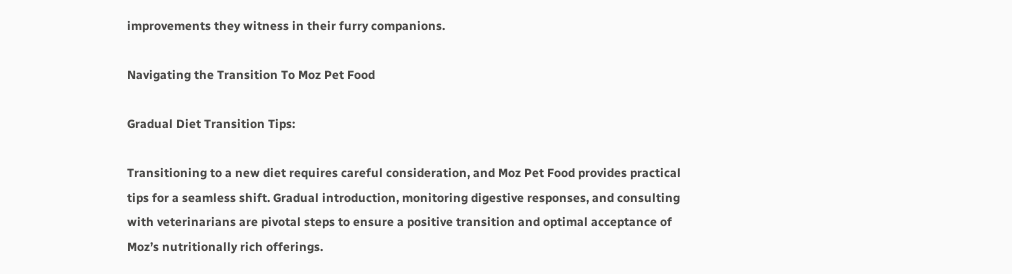improvements they witness in their furry companions.

Navigating the Transition To Moz Pet Food

Gradual Diet Transition Tips:

Transitioning to a new diet requires careful consideration, and Moz Pet Food provides practical tips for a seamless shift. Gradual introduction, monitoring digestive responses, and consulting with veterinarians are pivotal steps to ensure a positive transition and optimal acceptance of Moz’s nutritionally rich offerings.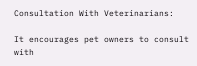Consultation With Veterinarians:

It encourages pet owners to consult with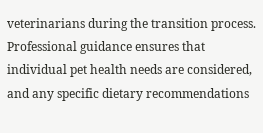veterinarians during the transition process. Professional guidance ensures that individual pet health needs are considered, and any specific dietary recommendations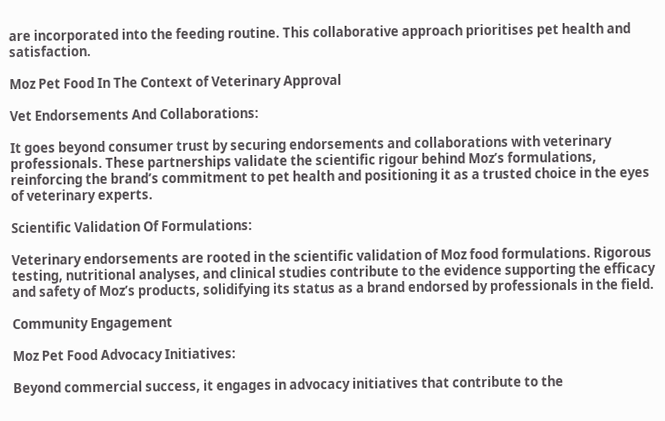are incorporated into the feeding routine. This collaborative approach prioritises pet health and satisfaction.

Moz Pet Food In The Context of Veterinary Approval

Vet Endorsements And Collaborations:

It goes beyond consumer trust by securing endorsements and collaborations with veterinary professionals. These partnerships validate the scientific rigour behind Moz’s formulations, reinforcing the brand’s commitment to pet health and positioning it as a trusted choice in the eyes of veterinary experts.

Scientific Validation Of Formulations:

Veterinary endorsements are rooted in the scientific validation of Moz food formulations. Rigorous testing, nutritional analyses, and clinical studies contribute to the evidence supporting the efficacy and safety of Moz’s products, solidifying its status as a brand endorsed by professionals in the field.

Community Engagement

Moz Pet Food Advocacy Initiatives:

Beyond commercial success, it engages in advocacy initiatives that contribute to the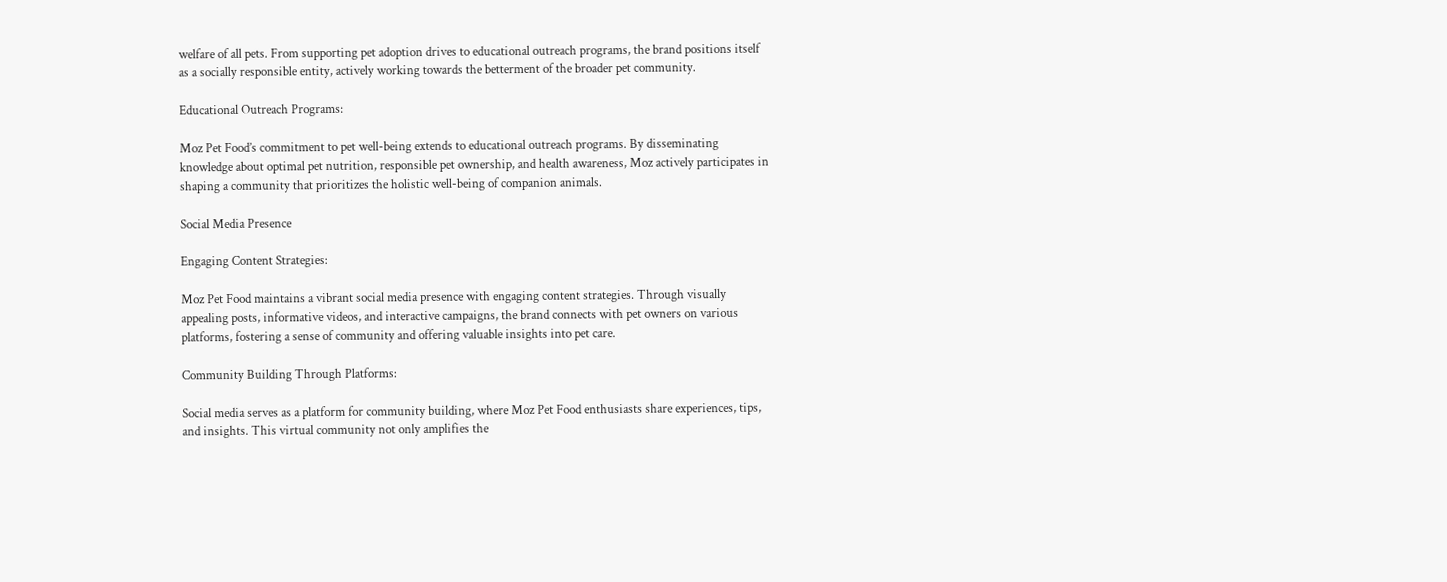welfare of all pets. From supporting pet adoption drives to educational outreach programs, the brand positions itself as a socially responsible entity, actively working towards the betterment of the broader pet community.

Educational Outreach Programs:

Moz Pet Food’s commitment to pet well-being extends to educational outreach programs. By disseminating knowledge about optimal pet nutrition, responsible pet ownership, and health awareness, Moz actively participates in shaping a community that prioritizes the holistic well-being of companion animals.

Social Media Presence

Engaging Content Strategies:

Moz Pet Food maintains a vibrant social media presence with engaging content strategies. Through visually appealing posts, informative videos, and interactive campaigns, the brand connects with pet owners on various platforms, fostering a sense of community and offering valuable insights into pet care.

Community Building Through Platforms:

Social media serves as a platform for community building, where Moz Pet Food enthusiasts share experiences, tips, and insights. This virtual community not only amplifies the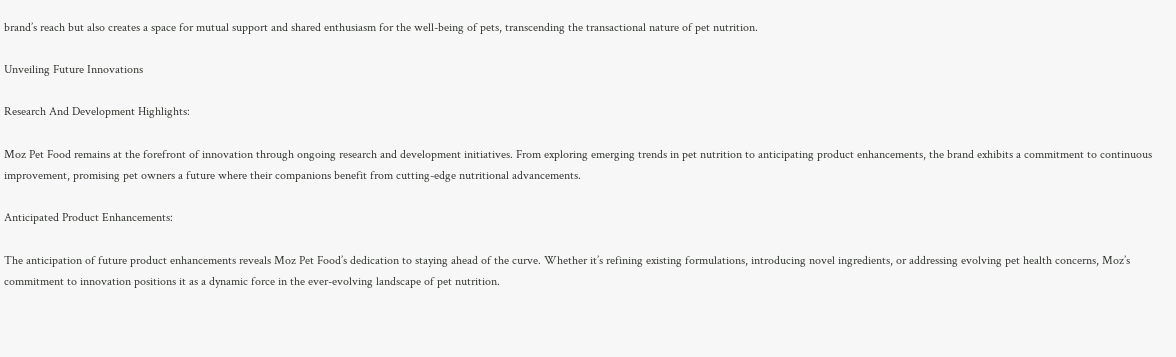brand’s reach but also creates a space for mutual support and shared enthusiasm for the well-being of pets, transcending the transactional nature of pet nutrition.

Unveiling Future Innovations

Research And Development Highlights:

Moz Pet Food remains at the forefront of innovation through ongoing research and development initiatives. From exploring emerging trends in pet nutrition to anticipating product enhancements, the brand exhibits a commitment to continuous improvement, promising pet owners a future where their companions benefit from cutting-edge nutritional advancements.

Anticipated Product Enhancements:

The anticipation of future product enhancements reveals Moz Pet Food’s dedication to staying ahead of the curve. Whether it’s refining existing formulations, introducing novel ingredients, or addressing evolving pet health concerns, Moz’s commitment to innovation positions it as a dynamic force in the ever-evolving landscape of pet nutrition.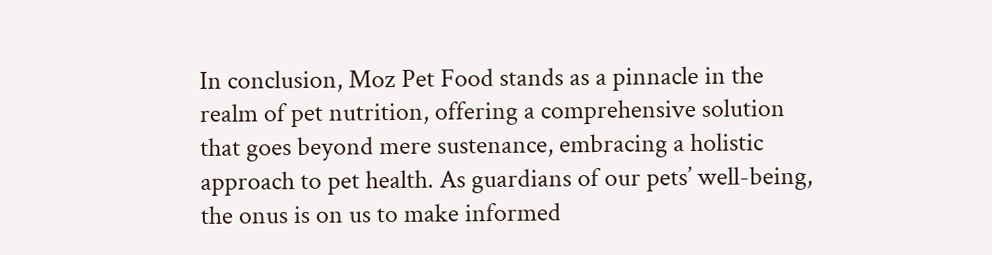In conclusion, Moz Pet Food stands as a pinnacle in the realm of pet nutrition, offering a comprehensive solution that goes beyond mere sustenance, embracing a holistic approach to pet health. As guardians of our pets’ well-being, the onus is on us to make informed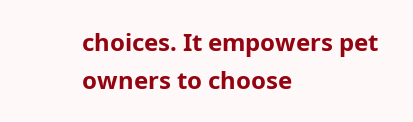choices. It empowers pet owners to choose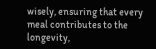wisely, ensuring that every meal contributes to the longevity,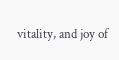vitality, and joy of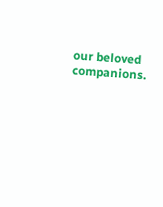our beloved companions.